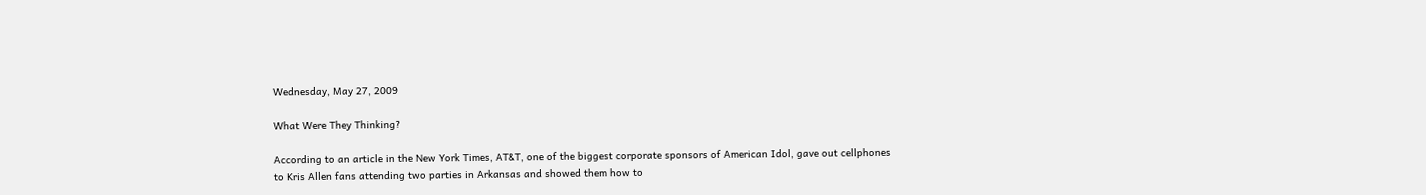Wednesday, May 27, 2009

What Were They Thinking?

According to an article in the New York Times, AT&T, one of the biggest corporate sponsors of American Idol, gave out cellphones to Kris Allen fans attending two parties in Arkansas and showed them how to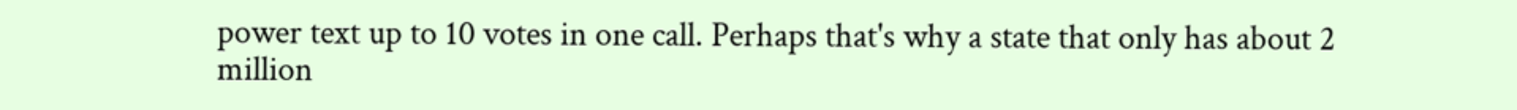power text up to 10 votes in one call. Perhaps that's why a state that only has about 2 million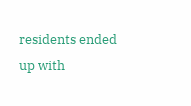residents ended up with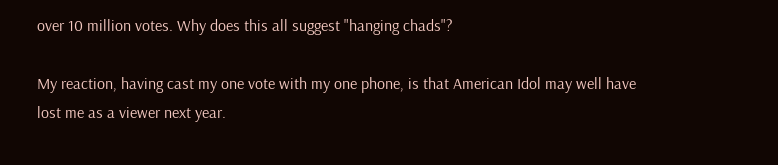over 10 million votes. Why does this all suggest "hanging chads"?

My reaction, having cast my one vote with my one phone, is that American Idol may well have lost me as a viewer next year.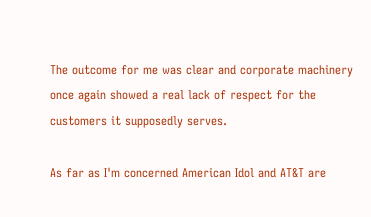The outcome for me was clear and corporate machinery once again showed a real lack of respect for the customers it supposedly serves.

As far as I'm concerned American Idol and AT&T are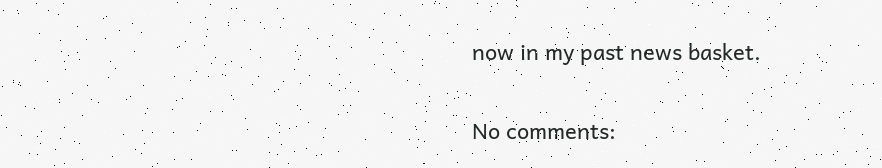now in my past news basket.

No comments: